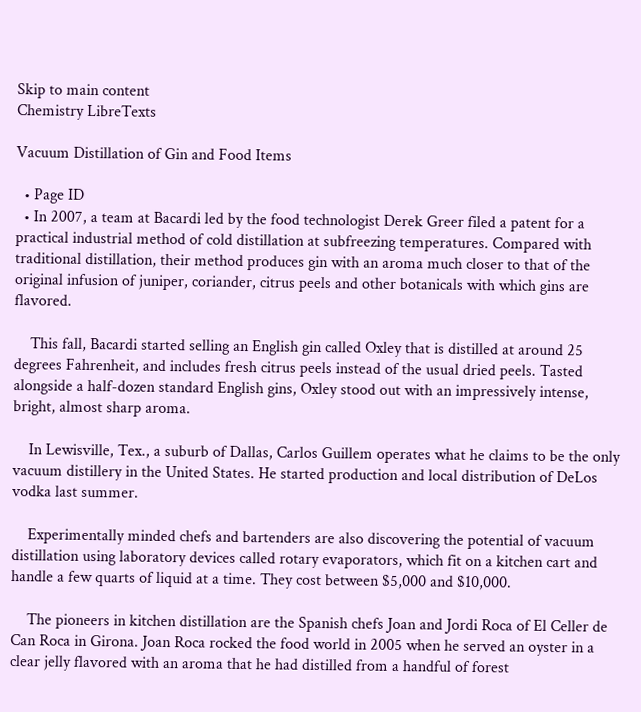Skip to main content
Chemistry LibreTexts

Vacuum Distillation of Gin and Food Items

  • Page ID
  • In 2007, a team at Bacardi led by the food technologist Derek Greer filed a patent for a practical industrial method of cold distillation at subfreezing temperatures. Compared with traditional distillation, their method produces gin with an aroma much closer to that of the original infusion of juniper, coriander, citrus peels and other botanicals with which gins are flavored.

    This fall, Bacardi started selling an English gin called Oxley that is distilled at around 25 degrees Fahrenheit, and includes fresh citrus peels instead of the usual dried peels. Tasted alongside a half-dozen standard English gins, Oxley stood out with an impressively intense, bright, almost sharp aroma.

    In Lewisville, Tex., a suburb of Dallas, Carlos Guillem operates what he claims to be the only vacuum distillery in the United States. He started production and local distribution of DeLos vodka last summer.

    Experimentally minded chefs and bartenders are also discovering the potential of vacuum distillation using laboratory devices called rotary evaporators, which fit on a kitchen cart and handle a few quarts of liquid at a time. They cost between $5,000 and $10,000.

    The pioneers in kitchen distillation are the Spanish chefs Joan and Jordi Roca of El Celler de Can Roca in Girona. Joan Roca rocked the food world in 2005 when he served an oyster in a clear jelly flavored with an aroma that he had distilled from a handful of forest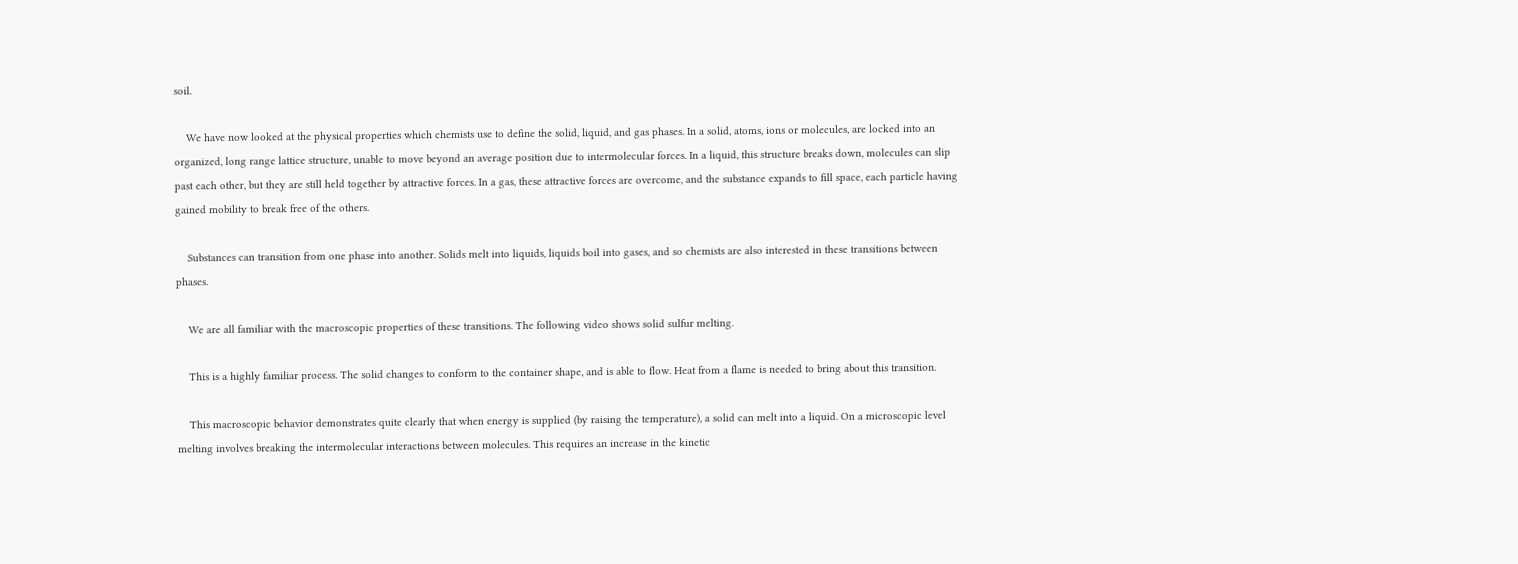soil.

    We have now looked at the physical properties which chemists use to define the solid, liquid, and gas phases. In a solid, atoms, ions or molecules, are locked into an organized, long range lattice structure, unable to move beyond an average position due to intermolecular forces. In a liquid, this structure breaks down, molecules can slip past each other, but they are still held together by attractive forces. In a gas, these attractive forces are overcome, and the substance expands to fill space, each particle having gained mobility to break free of the others.

    Substances can transition from one phase into another. Solids melt into liquids, liquids boil into gases, and so chemists are also interested in these transitions between phases.

    We are all familiar with the macroscopic properties of these transitions. The following video shows solid sulfur melting.

    This is a highly familiar process. The solid changes to conform to the container shape, and is able to flow. Heat from a flame is needed to bring about this transition.

    This macroscopic behavior demonstrates quite clearly that when energy is supplied (by raising the temperature), a solid can melt into a liquid. On a microscopic level melting involves breaking the intermolecular interactions between molecules. This requires an increase in the kinetic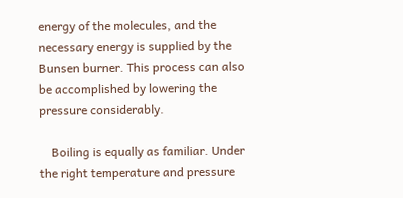energy of the molecules, and the necessary energy is supplied by the Bunsen burner. This process can also be accomplished by lowering the pressure considerably.

    Boiling is equally as familiar. Under the right temperature and pressure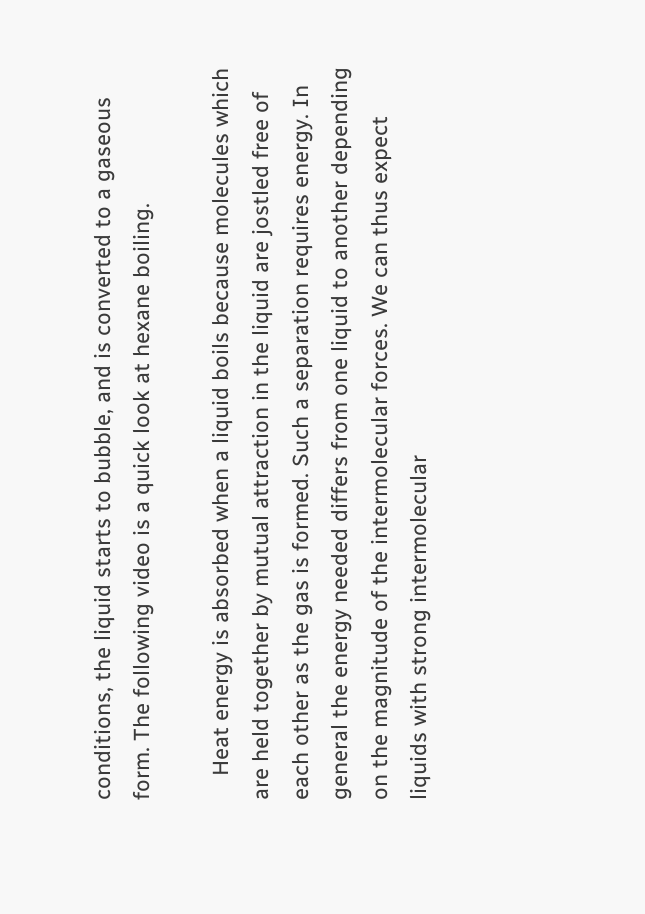conditions, the liquid starts to bubble, and is converted to a gaseous form. The following video is a quick look at hexane boiling.

    Heat energy is absorbed when a liquid boils because molecules which are held together by mutual attraction in the liquid are jostled free of each other as the gas is formed. Such a separation requires energy. In general the energy needed differs from one liquid to another depending on the magnitude of the intermolecular forces. We can thus expect liquids with strong intermolecular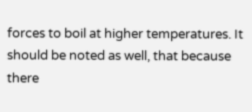forces to boil at higher temperatures. It should be noted as well, that because there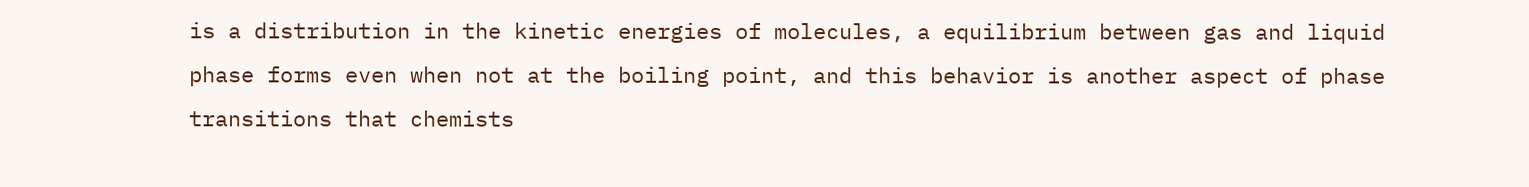is a distribution in the kinetic energies of molecules, a equilibrium between gas and liquid phase forms even when not at the boiling point, and this behavior is another aspect of phase transitions that chemists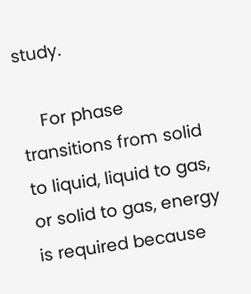study.

    For phase transitions from solid to liquid, liquid to gas, or solid to gas, energy is required because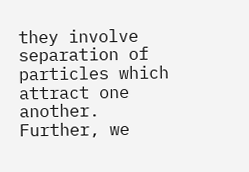they involve separation of particles which attract one another. Further, we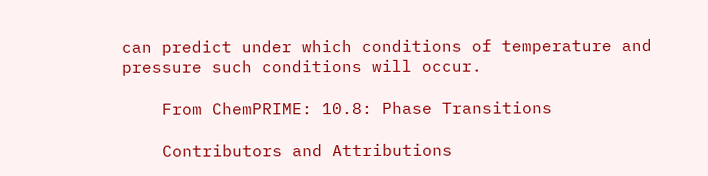can predict under which conditions of temperature and pressure such conditions will occur.

    From ChemPRIME: 10.8: Phase Transitions

    Contributors and Attributions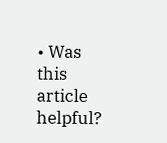• Was this article helpful?